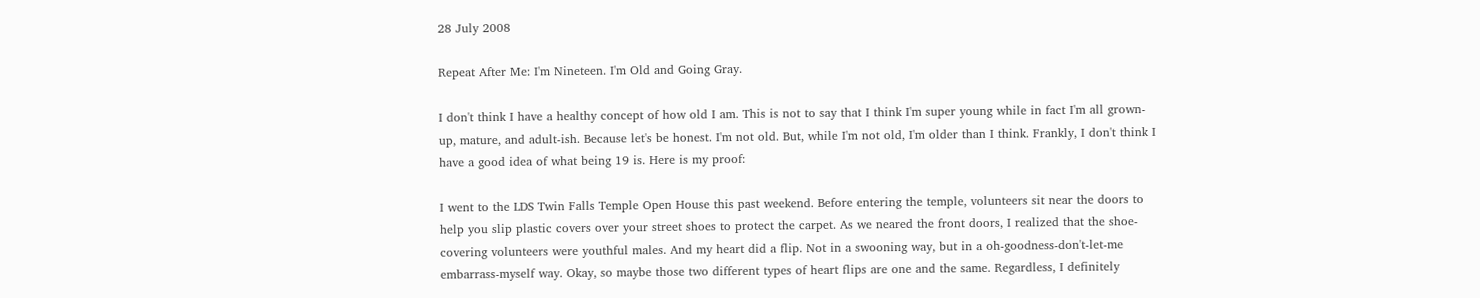28 July 2008

Repeat After Me: I'm Nineteen. I'm Old and Going Gray.

I don't think I have a healthy concept of how old I am. This is not to say that I think I'm super young while in fact I'm all grown-up, mature, and adult-ish. Because let's be honest. I'm not old. But, while I'm not old, I'm older than I think. Frankly, I don't think I have a good idea of what being 19 is. Here is my proof:

I went to the LDS Twin Falls Temple Open House this past weekend. Before entering the temple, volunteers sit near the doors to help you slip plastic covers over your street shoes to protect the carpet. As we neared the front doors, I realized that the shoe-covering volunteers were youthful males. And my heart did a flip. Not in a swooning way, but in a oh-goodness-don't-let-me embarrass-myself way. Okay, so maybe those two different types of heart flips are one and the same. Regardless, I definitely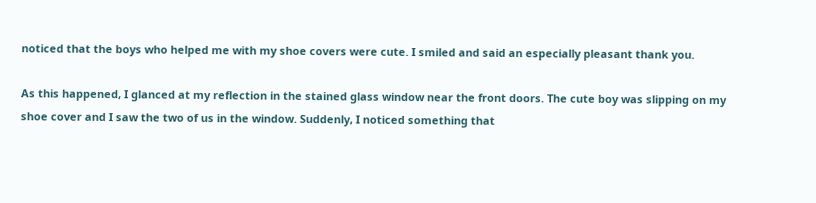noticed that the boys who helped me with my shoe covers were cute. I smiled and said an especially pleasant thank you.

As this happened, I glanced at my reflection in the stained glass window near the front doors. The cute boy was slipping on my shoe cover and I saw the two of us in the window. Suddenly, I noticed something that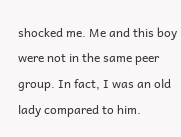shocked me. Me and this boy were not in the same peer group. In fact, I was an old lady compared to him.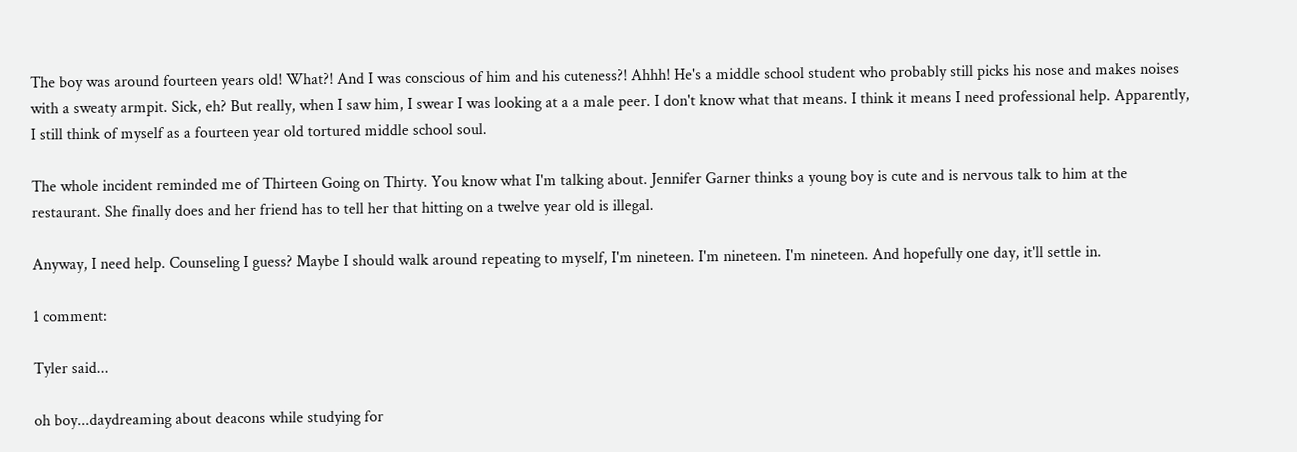The boy was around fourteen years old! What?! And I was conscious of him and his cuteness?! Ahhh! He's a middle school student who probably still picks his nose and makes noises with a sweaty armpit. Sick, eh? But really, when I saw him, I swear I was looking at a a male peer. I don't know what that means. I think it means I need professional help. Apparently, I still think of myself as a fourteen year old tortured middle school soul.

The whole incident reminded me of Thirteen Going on Thirty. You know what I'm talking about. Jennifer Garner thinks a young boy is cute and is nervous talk to him at the restaurant. She finally does and her friend has to tell her that hitting on a twelve year old is illegal.

Anyway, I need help. Counseling I guess? Maybe I should walk around repeating to myself, I'm nineteen. I'm nineteen. I'm nineteen. And hopefully one day, it'll settle in.

1 comment:

Tyler said...

oh boy...daydreaming about deacons while studying for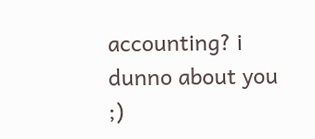accounting? i dunno about you ;)